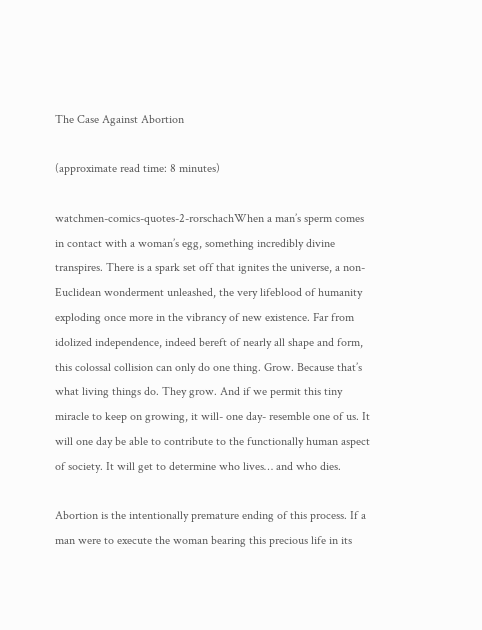The Case Against Abortion

(approximate read time: 8 minutes)

watchmen-comics-quotes-2-rorschachWhen a man’s sperm comes in contact with a woman’s egg, something incredibly divine transpires. There is a spark set off that ignites the universe, a non-Euclidean wonderment unleashed, the very lifeblood of humanity exploding once more in the vibrancy of new existence. Far from idolized independence, indeed bereft of nearly all shape and form, this colossal collision can only do one thing. Grow. Because that’s what living things do. They grow. And if we permit this tiny miracle to keep on growing, it will- one day- resemble one of us. It will one day be able to contribute to the functionally human aspect of society. It will get to determine who lives… and who dies.

Abortion is the intentionally premature ending of this process. If a man were to execute the woman bearing this precious life in its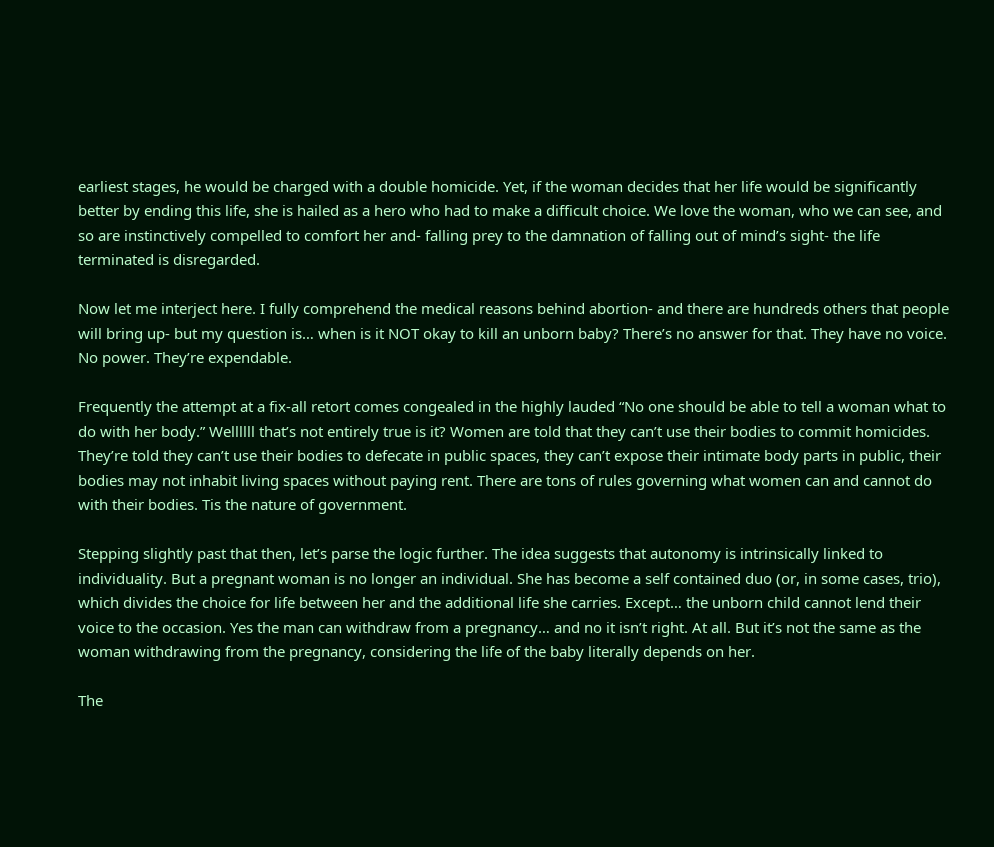earliest stages, he would be charged with a double homicide. Yet, if the woman decides that her life would be significantly better by ending this life, she is hailed as a hero who had to make a difficult choice. We love the woman, who we can see, and so are instinctively compelled to comfort her and- falling prey to the damnation of falling out of mind’s sight- the life terminated is disregarded.

Now let me interject here. I fully comprehend the medical reasons behind abortion- and there are hundreds others that people will bring up- but my question is… when is it NOT okay to kill an unborn baby? There’s no answer for that. They have no voice. No power. They’re expendable.

Frequently the attempt at a fix-all retort comes congealed in the highly lauded “No one should be able to tell a woman what to do with her body.” Wellllll that’s not entirely true is it? Women are told that they can’t use their bodies to commit homicides. They’re told they can’t use their bodies to defecate in public spaces, they can’t expose their intimate body parts in public, their bodies may not inhabit living spaces without paying rent. There are tons of rules governing what women can and cannot do with their bodies. Tis the nature of government.

Stepping slightly past that then, let’s parse the logic further. The idea suggests that autonomy is intrinsically linked to individuality. But a pregnant woman is no longer an individual. She has become a self contained duo (or, in some cases, trio), which divides the choice for life between her and the additional life she carries. Except… the unborn child cannot lend their voice to the occasion. Yes the man can withdraw from a pregnancy… and no it isn’t right. At all. But it’s not the same as the woman withdrawing from the pregnancy, considering the life of the baby literally depends on her.

The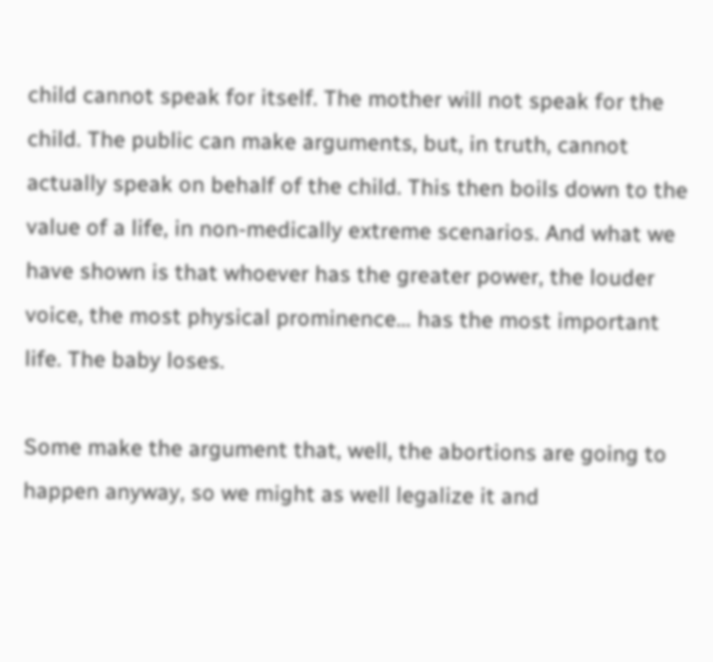child cannot speak for itself. The mother will not speak for the child. The public can make arguments, but, in truth, cannot actually speak on behalf of the child. This then boils down to the value of a life, in non-medically extreme scenarios. And what we have shown is that whoever has the greater power, the louder voice, the most physical prominence… has the most important life. The baby loses.

Some make the argument that, well, the abortions are going to happen anyway, so we might as well legalize it and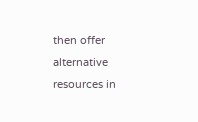then offer alternative resources in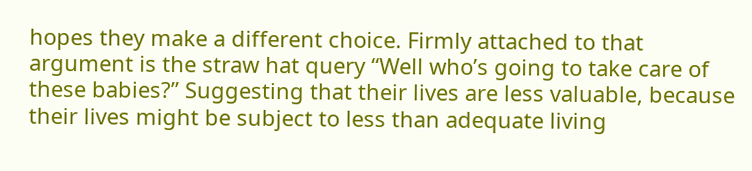hopes they make a different choice. Firmly attached to that argument is the straw hat query “Well who’s going to take care of these babies?” Suggesting that their lives are less valuable, because their lives might be subject to less than adequate living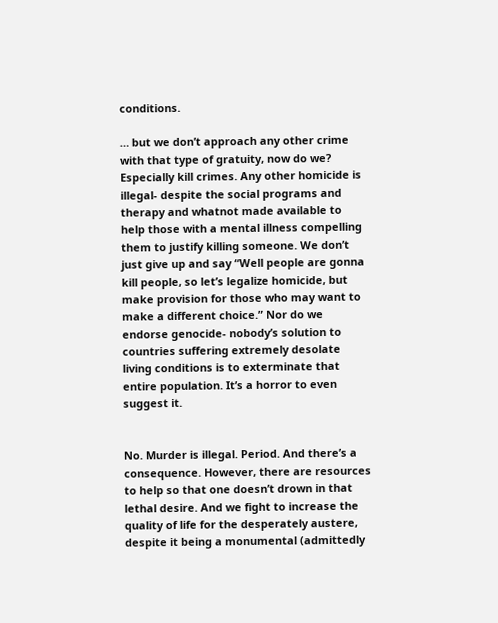conditions.

… but we don’t approach any other crime with that type of gratuity, now do we? Especially kill crimes. Any other homicide is illegal- despite the social programs and therapy and whatnot made available to help those with a mental illness compelling them to justify killing someone. We don’t just give up and say “Well people are gonna kill people, so let’s legalize homicide, but make provision for those who may want to make a different choice.” Nor do we endorse genocide- nobody’s solution to countries suffering extremely desolate living conditions is to exterminate that entire population. It’s a horror to even suggest it.


No. Murder is illegal. Period. And there’s a consequence. However, there are resources to help so that one doesn’t drown in that lethal desire. And we fight to increase the quality of life for the desperately austere, despite it being a monumental (admittedly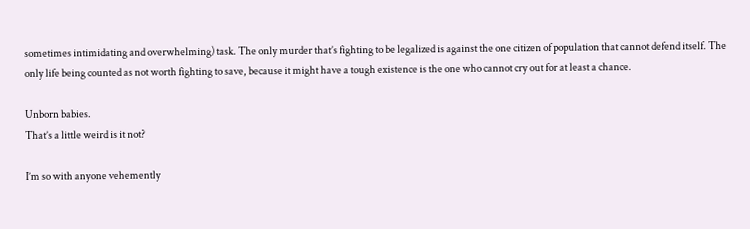sometimes intimidating and overwhelming) task. The only murder that’s fighting to be legalized is against the one citizen of population that cannot defend itself. The only life being counted as not worth fighting to save, because it might have a tough existence is the one who cannot cry out for at least a chance.

Unborn babies.
That’s a little weird is it not?

I’m so with anyone vehemently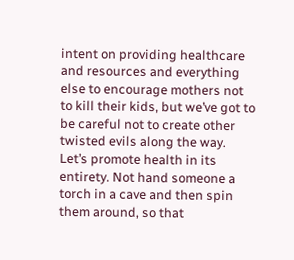intent on providing healthcare and resources and everything else to encourage mothers not to kill their kids, but we’ve got to be careful not to create other twisted evils along the way. Let’s promote health in its entirety. Not hand someone a torch in a cave and then spin them around, so that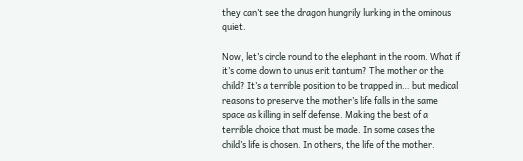they can’t see the dragon hungrily lurking in the ominous quiet.

Now, let’s circle round to the elephant in the room. What if it’s come down to unus erit tantum? The mother or the child? It’s a terrible position to be trapped in… but medical reasons to preserve the mother’s life falls in the same space as killing in self defense. Making the best of a terrible choice that must be made. In some cases the child’s life is chosen. In others, the life of the mother.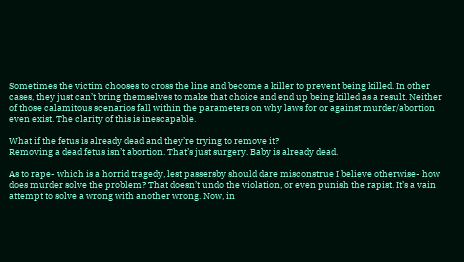Sometimes the victim chooses to cross the line and become a killer to prevent being killed. In other cases, they just can’t bring themselves to make that choice and end up being killed as a result. Neither of those calamitous scenarios fall within the parameters on why laws for or against murder/abortion even exist. The clarity of this is inescapable.

What if the fetus is already dead and they’re trying to remove it?
Removing a dead fetus isn’t abortion. That’s just surgery. Baby is already dead.

As to rape- which is a horrid tragedy, lest passersby should dare misconstrue I believe otherwise- how does murder solve the problem? That doesn’t undo the violation, or even punish the rapist. It’s a vain attempt to solve a wrong with another wrong. Now, in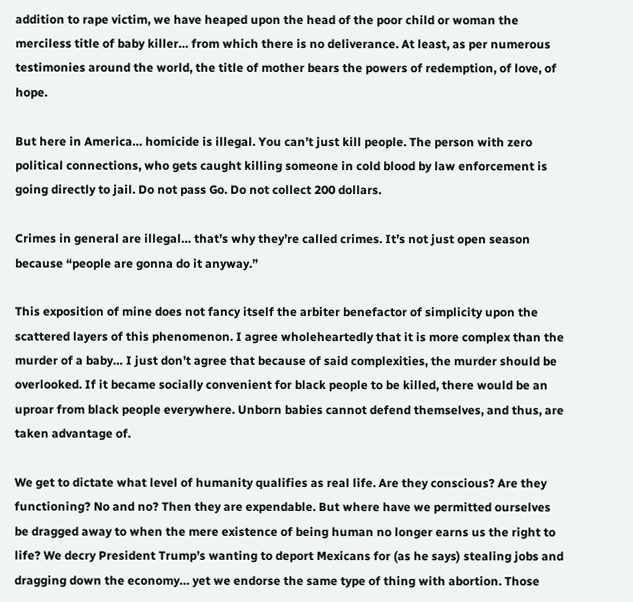addition to rape victim, we have heaped upon the head of the poor child or woman the merciless title of baby killer… from which there is no deliverance. At least, as per numerous testimonies around the world, the title of mother bears the powers of redemption, of love, of hope.

But here in America… homicide is illegal. You can’t just kill people. The person with zero political connections, who gets caught killing someone in cold blood by law enforcement is going directly to jail. Do not pass Go. Do not collect 200 dollars.

Crimes in general are illegal… that’s why they’re called crimes. It’s not just open season because “people are gonna do it anyway.”

This exposition of mine does not fancy itself the arbiter benefactor of simplicity upon the scattered layers of this phenomenon. I agree wholeheartedly that it is more complex than the murder of a baby… I just don’t agree that because of said complexities, the murder should be overlooked. If it became socially convenient for black people to be killed, there would be an uproar from black people everywhere. Unborn babies cannot defend themselves, and thus, are taken advantage of.

We get to dictate what level of humanity qualifies as real life. Are they conscious? Are they functioning? No and no? Then they are expendable. But where have we permitted ourselves be dragged away to when the mere existence of being human no longer earns us the right to life? We decry President Trump’s wanting to deport Mexicans for (as he says) stealing jobs and dragging down the economy… yet we endorse the same type of thing with abortion. Those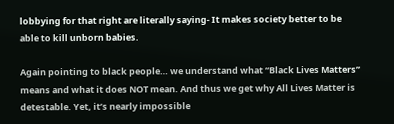lobbying for that right are literally saying- It makes society better to be able to kill unborn babies.

Again pointing to black people… we understand what “Black Lives Matters” means and what it does NOT mean. And thus we get why All Lives Matter is detestable. Yet, it’s nearly impossible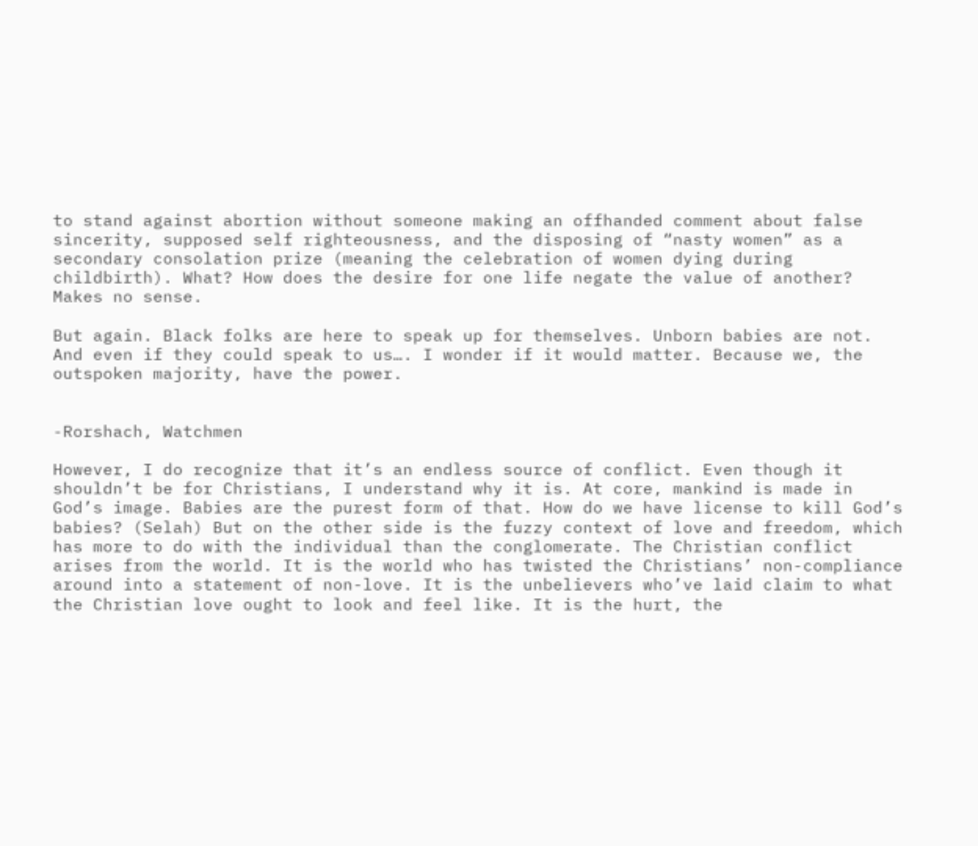to stand against abortion without someone making an offhanded comment about false sincerity, supposed self righteousness, and the disposing of “nasty women” as a secondary consolation prize (meaning the celebration of women dying during childbirth). What? How does the desire for one life negate the value of another? Makes no sense.

But again. Black folks are here to speak up for themselves. Unborn babies are not. And even if they could speak to us…. I wonder if it would matter. Because we, the outspoken majority, have the power.


-Rorshach, Watchmen

However, I do recognize that it’s an endless source of conflict. Even though it shouldn’t be for Christians, I understand why it is. At core, mankind is made in God’s image. Babies are the purest form of that. How do we have license to kill God’s babies? (Selah) But on the other side is the fuzzy context of love and freedom, which has more to do with the individual than the conglomerate. The Christian conflict arises from the world. It is the world who has twisted the Christians’ non-compliance around into a statement of non-love. It is the unbelievers who’ve laid claim to what the Christian love ought to look and feel like. It is the hurt, the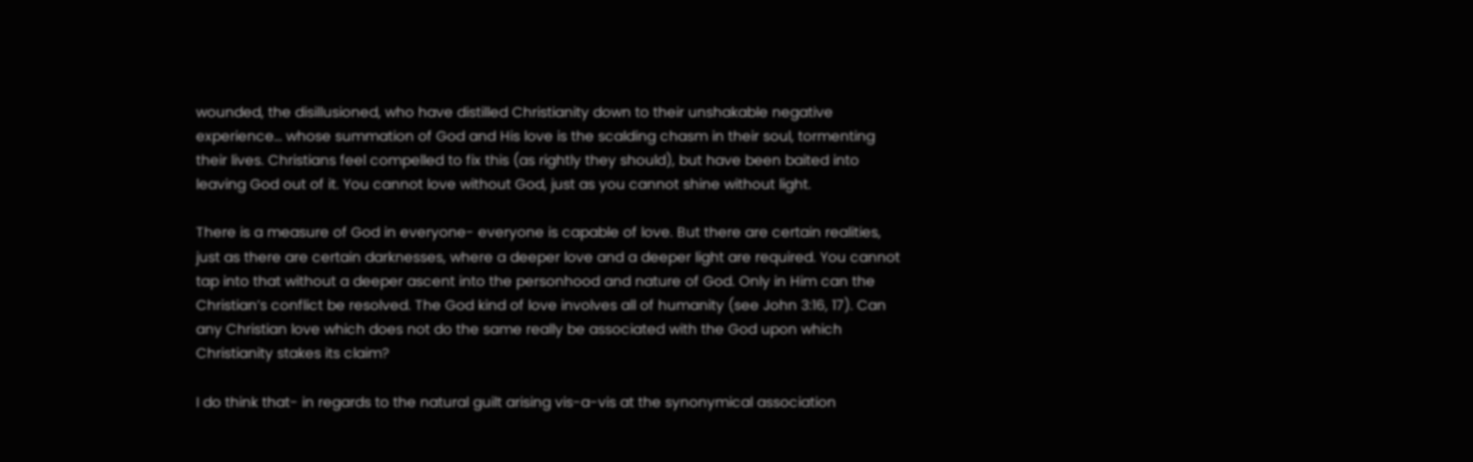wounded, the disillusioned, who have distilled Christianity down to their unshakable negative experience… whose summation of God and His love is the scalding chasm in their soul, tormenting their lives. Christians feel compelled to fix this (as rightly they should), but have been baited into leaving God out of it. You cannot love without God, just as you cannot shine without light.

There is a measure of God in everyone- everyone is capable of love. But there are certain realities, just as there are certain darknesses, where a deeper love and a deeper light are required. You cannot tap into that without a deeper ascent into the personhood and nature of God. Only in Him can the Christian’s conflict be resolved. The God kind of love involves all of humanity (see John 3:16, 17). Can any Christian love which does not do the same really be associated with the God upon which Christianity stakes its claim?

I do think that- in regards to the natural guilt arising vis-a-vis at the synonymical association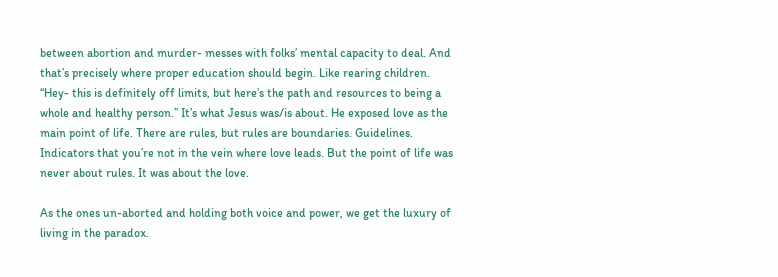between abortion and murder- messes with folks’ mental capacity to deal. And that’s precisely where proper education should begin. Like rearing children. “Hey- this is definitely off limits, but here’s the path and resources to being a whole and healthy person.” It’s what Jesus was/is about. He exposed love as the main point of life. There are rules, but rules are boundaries. Guidelines. Indicators that you’re not in the vein where love leads. But the point of life was never about rules. It was about the love.

As the ones un-aborted and holding both voice and power, we get the luxury of living in the paradox.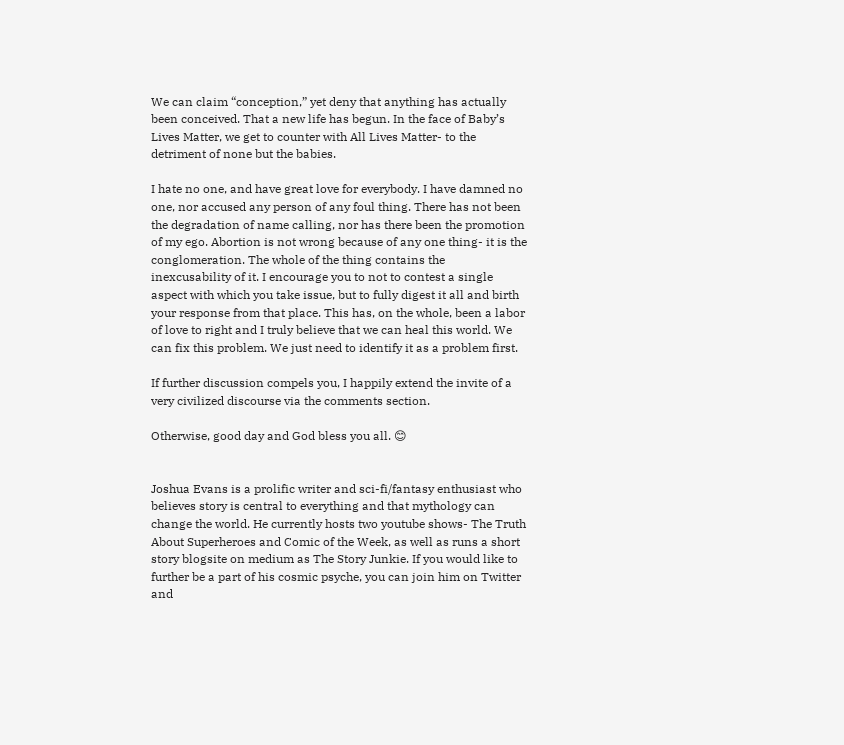We can claim “conception,” yet deny that anything has actually been conceived. That a new life has begun. In the face of Baby’s Lives Matter, we get to counter with All Lives Matter- to the detriment of none but the babies.

I hate no one, and have great love for everybody. I have damned no one, nor accused any person of any foul thing. There has not been the degradation of name calling, nor has there been the promotion of my ego. Abortion is not wrong because of any one thing- it is the conglomeration. The whole of the thing contains the inexcusability of it. I encourage you to not to contest a single aspect with which you take issue, but to fully digest it all and birth your response from that place. This has, on the whole, been a labor of love to right and I truly believe that we can heal this world. We can fix this problem. We just need to identify it as a problem first.

If further discussion compels you, I happily extend the invite of a very civilized discourse via the comments section.

Otherwise, good day and God bless you all. 😊


Joshua Evans is a prolific writer and sci-fi/fantasy enthusiast who believes story is central to everything and that mythology can change the world. He currently hosts two youtube shows- The Truth About Superheroes and Comic of the Week, as well as runs a short story blogsite on medium as The Story Junkie. If you would like to further be a part of his cosmic psyche, you can join him on Twitter and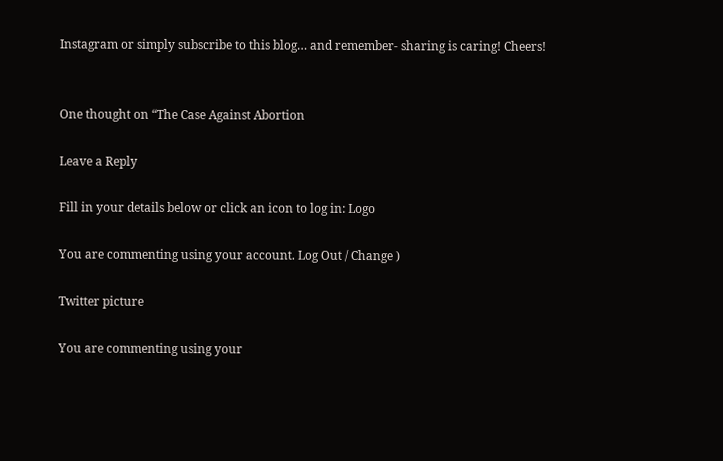Instagram or simply subscribe to this blog… and remember- sharing is caring! Cheers!


One thought on “The Case Against Abortion

Leave a Reply

Fill in your details below or click an icon to log in: Logo

You are commenting using your account. Log Out / Change )

Twitter picture

You are commenting using your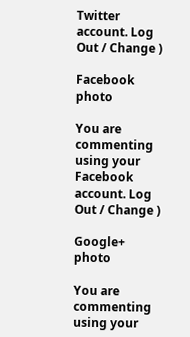Twitter account. Log Out / Change )

Facebook photo

You are commenting using your Facebook account. Log Out / Change )

Google+ photo

You are commenting using your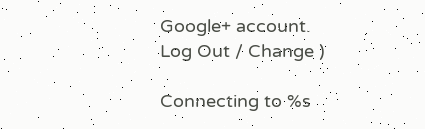Google+ account. Log Out / Change )

Connecting to %s